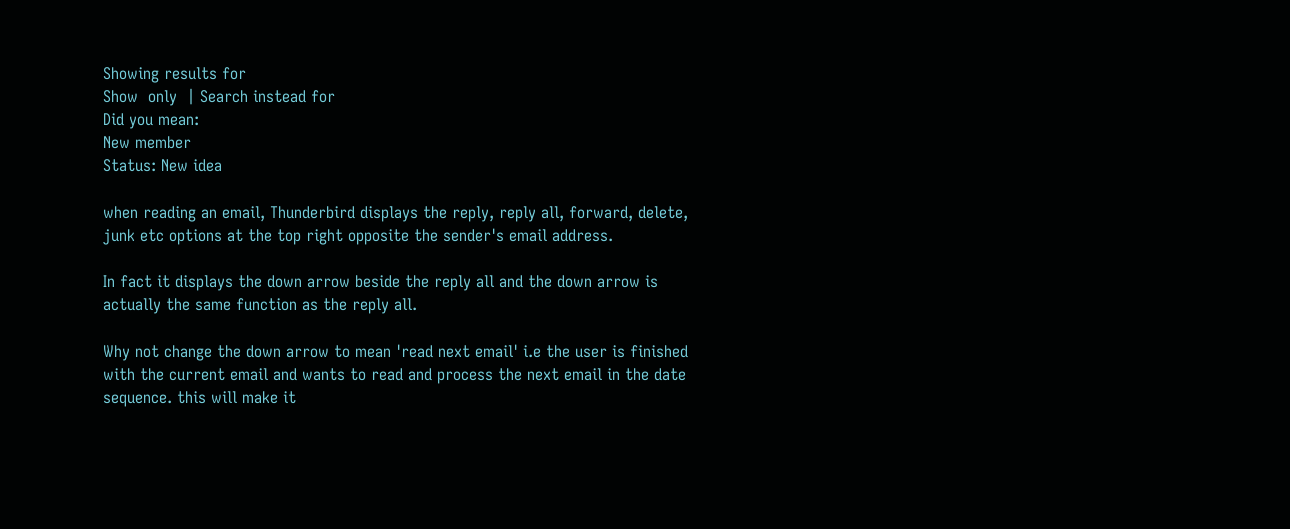Showing results for
Show  only  | Search instead for
Did you mean:
New member
Status: New idea

when reading an email, Thunderbird displays the reply, reply all, forward, delete, junk etc options at the top right opposite the sender's email address.

In fact it displays the down arrow beside the reply all and the down arrow is actually the same function as the reply all.

Why not change the down arrow to mean 'read next email' i.e the user is finished with the current email and wants to read and process the next email in the date sequence. this will make it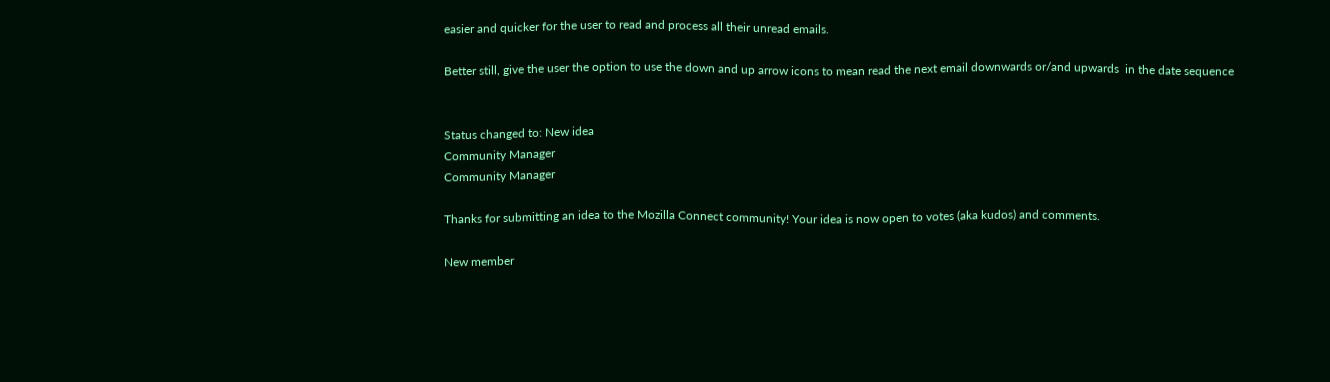easier and quicker for the user to read and process all their unread emails.

Better still, give the user the option to use the down and up arrow icons to mean read the next email downwards or/and upwards  in the date sequence


Status changed to: New idea
Community Manager
Community Manager

Thanks for submitting an idea to the Mozilla Connect community! Your idea is now open to votes (aka kudos) and comments.

New member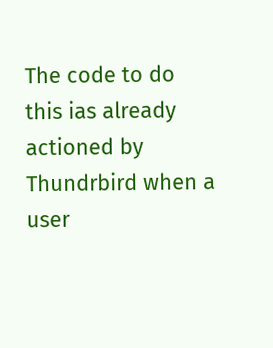The code to do this ias already actioned by Thundrbird when a user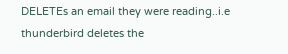DELETEs an email they were reading..i.e thunderbird deletes the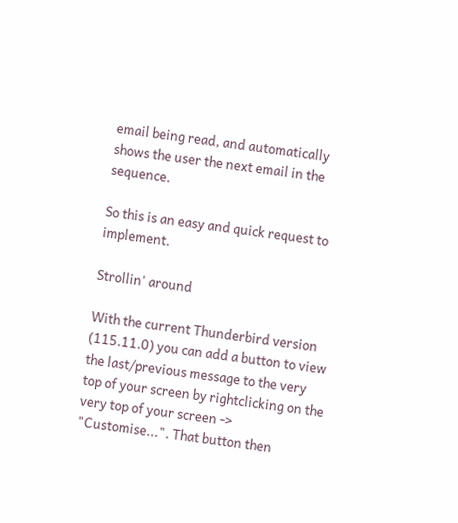email being read, and automatically shows the user the next email in the sequence.

So this is an easy and quick request to implement.

Strollin' around

With the current Thunderbird version (115.11.0) you can add a button to view the last/previous message to the very top of your screen by rightclicking on the very top of your screen -> "Customise...". That button then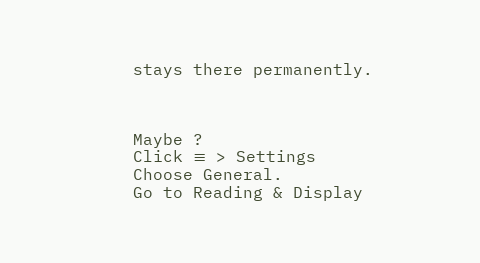stays there permanently.



Maybe ?
Click ≡ > Settings
Choose General.
Go to Reading & Display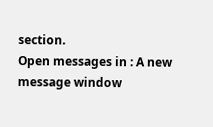section.
Open messages in : A new message window